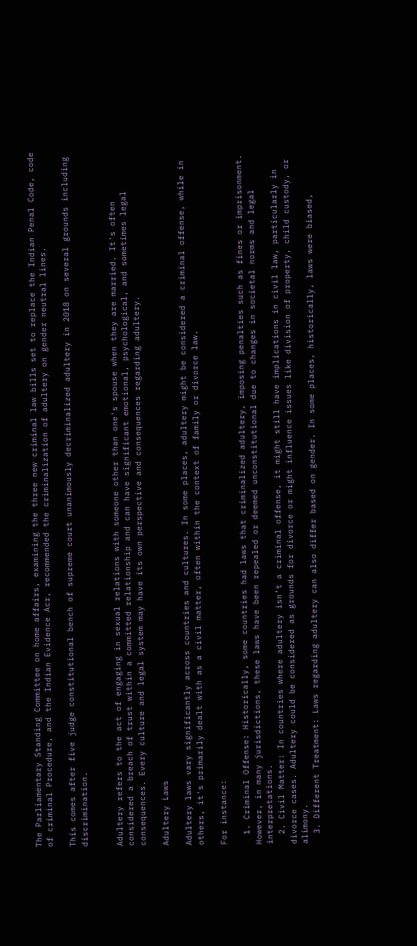The Parliamentary Standing Committee on home affairs, examining the three new criminal law bills set to replace the Indian Penal Code, code of criminal Procedure, and the Indian Evidence Acr, recommended the criminalization of adultery on gender neutral lines.

This comes after five judge constitutional bench of supreme court unanimously decriminalized adultery in 2018 on several grounds including discrimination.


Adultery refers to the act of engaging in sexual relations with someone other than one's spouse when they are married. It's often considered a breach of trust within a committed relationship and can have significant emotional, psychological, and sometimes legal consequences. Every culture and legal system may have its own perspective and consequences regarding adultery.

Adultery Laws

Adultery laws vary significantly across countries and cultures. In some places, adultery might be considered a criminal offense, while in others, it's primarily dealt with as a civil matter, often within the context of family or divorce law.

For instance:

  1. Criminal Offense: Historically, some countries had laws that criminalized adultery, imposing penalties such as fines or imprisonment. However, in many jurisdictions, these laws have been repealed or deemed unconstitutional due to changes in societal norms and legal interpretations.
  2. Civil Matter: In countries where adultery isn’t a criminal offense, it might still have implications in civil law, particularly in divorce cases. Adultery could be considered as grounds for divorce or might influence issues like division of property, child custody, or alimony.
  3. Different Treatment: Laws regarding adultery can also differ based on gender. In some places, historically, laws were biased,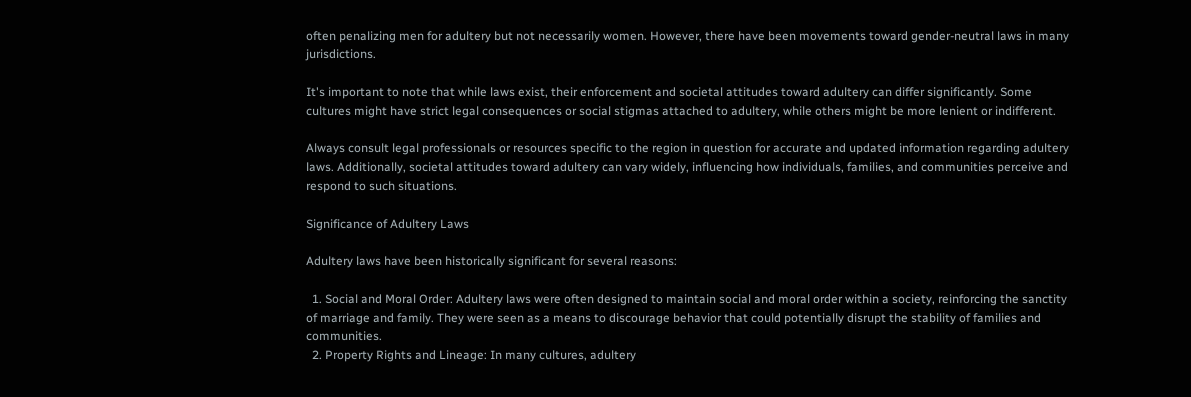often penalizing men for adultery but not necessarily women. However, there have been movements toward gender-neutral laws in many jurisdictions.

It's important to note that while laws exist, their enforcement and societal attitudes toward adultery can differ significantly. Some cultures might have strict legal consequences or social stigmas attached to adultery, while others might be more lenient or indifferent.

Always consult legal professionals or resources specific to the region in question for accurate and updated information regarding adultery laws. Additionally, societal attitudes toward adultery can vary widely, influencing how individuals, families, and communities perceive and respond to such situations.

Significance of Adultery Laws

Adultery laws have been historically significant for several reasons:

  1. Social and Moral Order: Adultery laws were often designed to maintain social and moral order within a society, reinforcing the sanctity of marriage and family. They were seen as a means to discourage behavior that could potentially disrupt the stability of families and communities.
  2. Property Rights and Lineage: In many cultures, adultery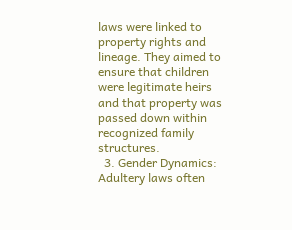laws were linked to property rights and lineage. They aimed to ensure that children were legitimate heirs and that property was passed down within recognized family structures.
  3. Gender Dynamics: Adultery laws often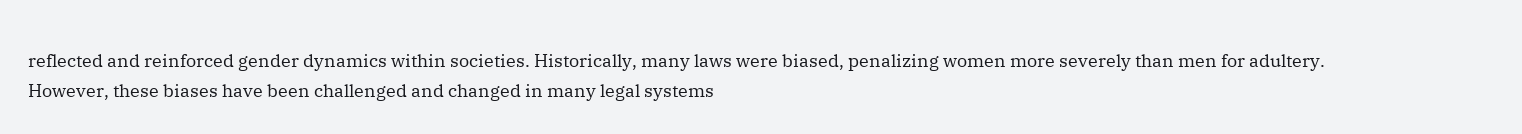reflected and reinforced gender dynamics within societies. Historically, many laws were biased, penalizing women more severely than men for adultery. However, these biases have been challenged and changed in many legal systems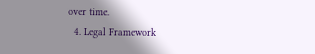over time.
  4. Legal Framework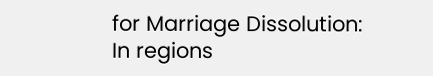for Marriage Dissolution: In regions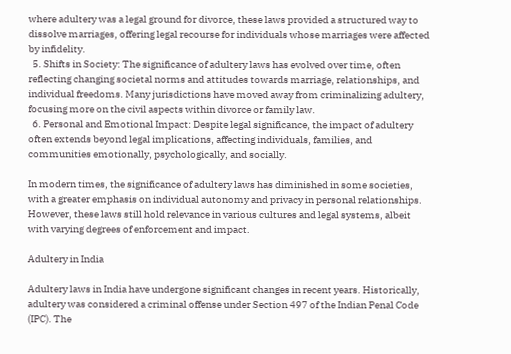where adultery was a legal ground for divorce, these laws provided a structured way to dissolve marriages, offering legal recourse for individuals whose marriages were affected by infidelity.
  5. Shifts in Society: The significance of adultery laws has evolved over time, often reflecting changing societal norms and attitudes towards marriage, relationships, and individual freedoms. Many jurisdictions have moved away from criminalizing adultery, focusing more on the civil aspects within divorce or family law.
  6. Personal and Emotional Impact: Despite legal significance, the impact of adultery often extends beyond legal implications, affecting individuals, families, and communities emotionally, psychologically, and socially.

In modern times, the significance of adultery laws has diminished in some societies, with a greater emphasis on individual autonomy and privacy in personal relationships. However, these laws still hold relevance in various cultures and legal systems, albeit with varying degrees of enforcement and impact.

Adultery in India

Adultery laws in India have undergone significant changes in recent years. Historically, adultery was considered a criminal offense under Section 497 of the Indian Penal Code (IPC). The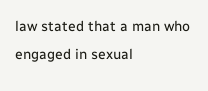law stated that a man who engaged in sexual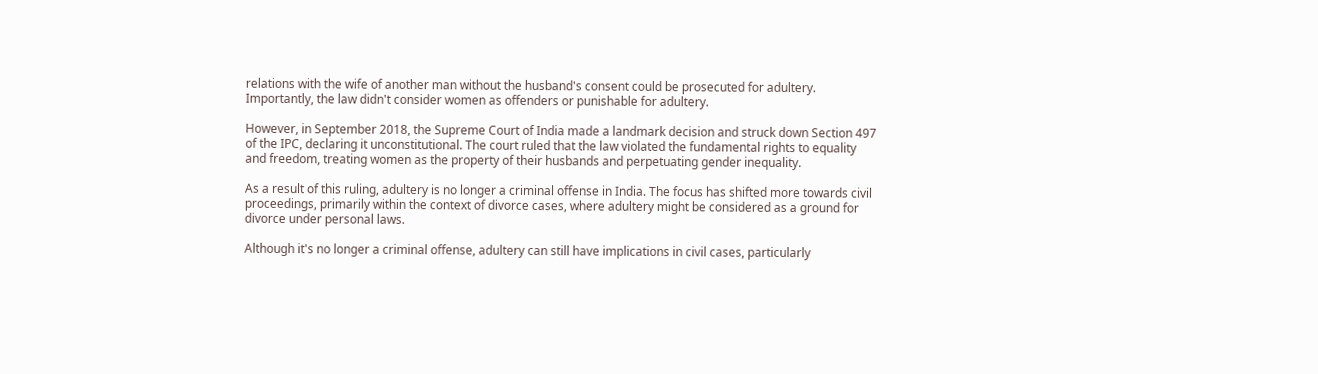relations with the wife of another man without the husband's consent could be prosecuted for adultery. Importantly, the law didn't consider women as offenders or punishable for adultery.

However, in September 2018, the Supreme Court of India made a landmark decision and struck down Section 497 of the IPC, declaring it unconstitutional. The court ruled that the law violated the fundamental rights to equality and freedom, treating women as the property of their husbands and perpetuating gender inequality.

As a result of this ruling, adultery is no longer a criminal offense in India. The focus has shifted more towards civil proceedings, primarily within the context of divorce cases, where adultery might be considered as a ground for divorce under personal laws.

Although it's no longer a criminal offense, adultery can still have implications in civil cases, particularly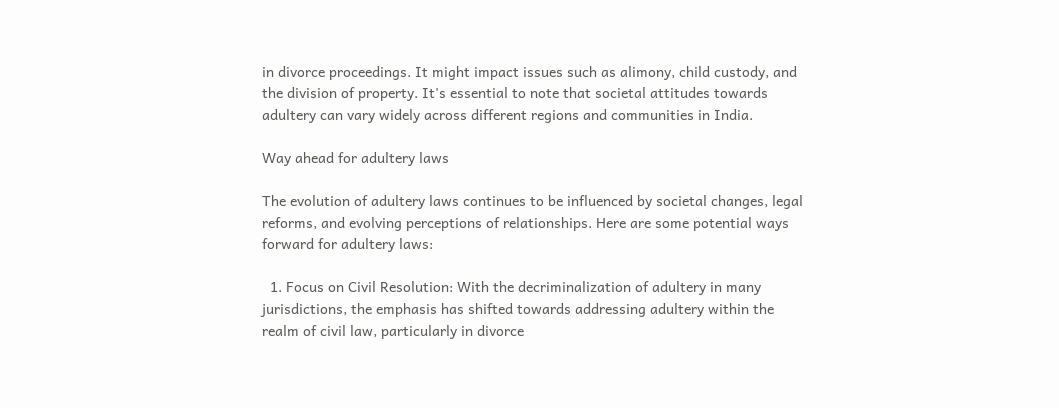in divorce proceedings. It might impact issues such as alimony, child custody, and the division of property. It's essential to note that societal attitudes towards adultery can vary widely across different regions and communities in India.

Way ahead for adultery laws

The evolution of adultery laws continues to be influenced by societal changes, legal reforms, and evolving perceptions of relationships. Here are some potential ways forward for adultery laws:

  1. Focus on Civil Resolution: With the decriminalization of adultery in many jurisdictions, the emphasis has shifted towards addressing adultery within the realm of civil law, particularly in divorce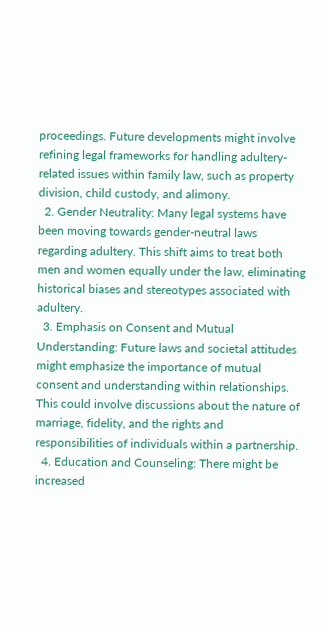proceedings. Future developments might involve refining legal frameworks for handling adultery-related issues within family law, such as property division, child custody, and alimony.
  2. Gender Neutrality: Many legal systems have been moving towards gender-neutral laws regarding adultery. This shift aims to treat both men and women equally under the law, eliminating historical biases and stereotypes associated with adultery.
  3. Emphasis on Consent and Mutual Understanding: Future laws and societal attitudes might emphasize the importance of mutual consent and understanding within relationships. This could involve discussions about the nature of marriage, fidelity, and the rights and responsibilities of individuals within a partnership.
  4. Education and Counseling: There might be increased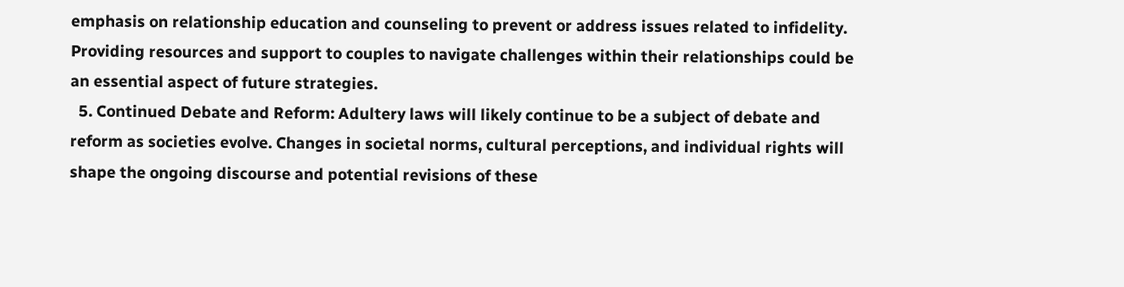emphasis on relationship education and counseling to prevent or address issues related to infidelity. Providing resources and support to couples to navigate challenges within their relationships could be an essential aspect of future strategies.
  5. Continued Debate and Reform: Adultery laws will likely continue to be a subject of debate and reform as societies evolve. Changes in societal norms, cultural perceptions, and individual rights will shape the ongoing discourse and potential revisions of these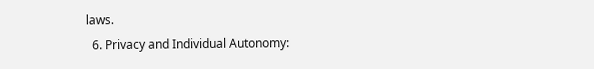laws.
  6. Privacy and Individual Autonomy: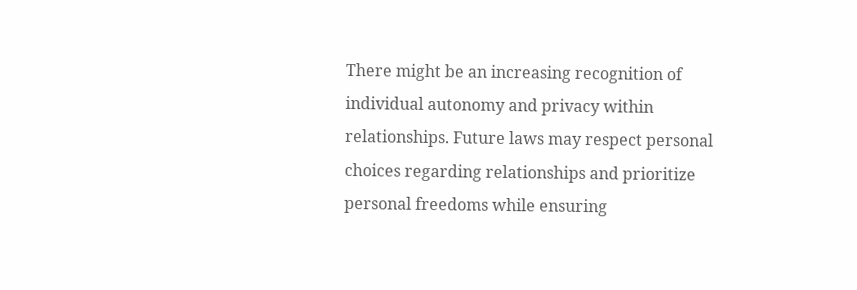There might be an increasing recognition of individual autonomy and privacy within relationships. Future laws may respect personal choices regarding relationships and prioritize personal freedoms while ensuring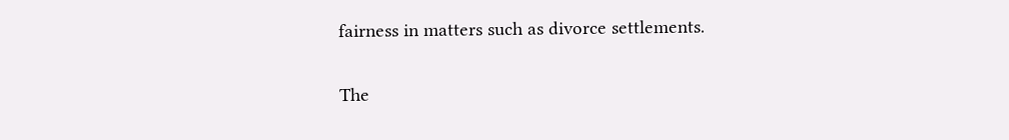fairness in matters such as divorce settlements.

The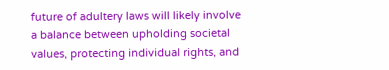future of adultery laws will likely involve a balance between upholding societal values, protecting individual rights, and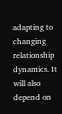adapting to changing relationship dynamics. It will also depend on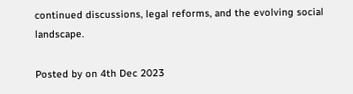continued discussions, legal reforms, and the evolving social landscape.

Posted by on 4th Dec 2023